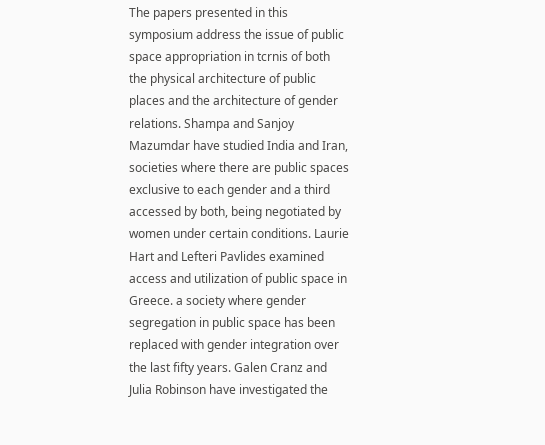The papers presented in this symposium address the issue of public space appropriation in tcrnis of both the physical architecture of public places and the architecture of gender relations. Shampa and Sanjoy Mazumdar have studied India and Iran, societies where there are public spaces exclusive to each gender and a third accessed by both, being negotiated by women under certain conditions. Laurie Hart and Lefteri Pavlides examined access and utilization of public space in Greece. a society where gender segregation in public space has been replaced with gender integration over the last fifty years. Galen Cranz and Julia Robinson have investigated the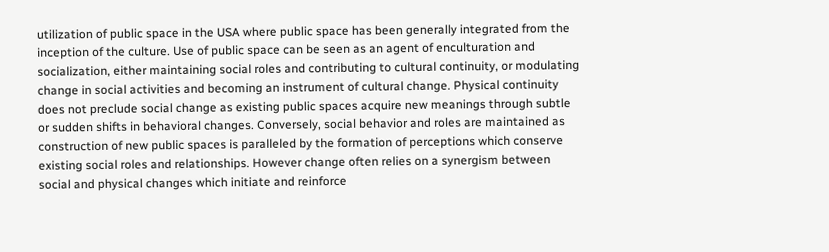utilization of public space in the USA where public space has been generally integrated from the inception of the culture. Use of public space can be seen as an agent of enculturation and socialization, either maintaining social roles and contributing to cultural continuity, or modulating change in social activities and becoming an instrument of cultural change. Physical continuity does not preclude social change as existing public spaces acquire new meanings through subtle or sudden shifts in behavioral changes. Conversely, social behavior and roles are maintained as construction of new public spaces is paralleled by the formation of perceptions which conserve existing social roles and relationships. However change often relies on a synergism between social and physical changes which initiate and reinforce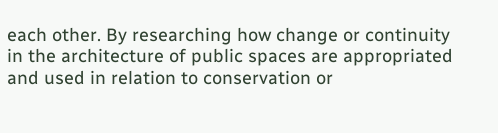each other. By researching how change or continuity in the architecture of public spaces are appropriated and used in relation to conservation or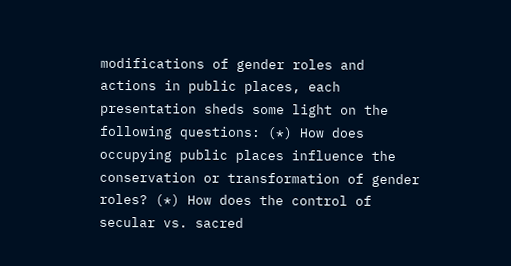modifications of gender roles and actions in public places, each presentation sheds some light on the following questions: (*) How does occupying public places influence the conservation or transformation of gender roles? (*) How does the control of secular vs. sacred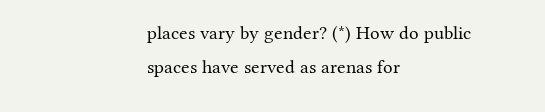places vary by gender? (*) How do public spaces have served as arenas for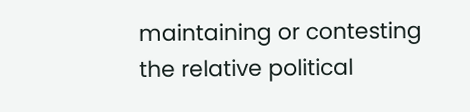maintaining or contesting the relative political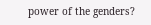power of the genders?